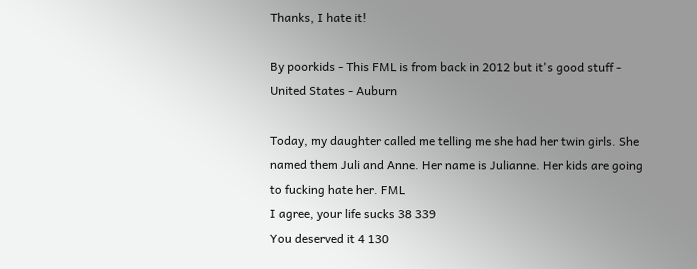Thanks, I hate it!

By poorkids - This FML is from back in 2012 but it's good stuff - United States - Auburn

Today, my daughter called me telling me she had her twin girls. She named them Juli and Anne. Her name is Julianne. Her kids are going to fucking hate her. FML
I agree, your life sucks 38 339
You deserved it 4 130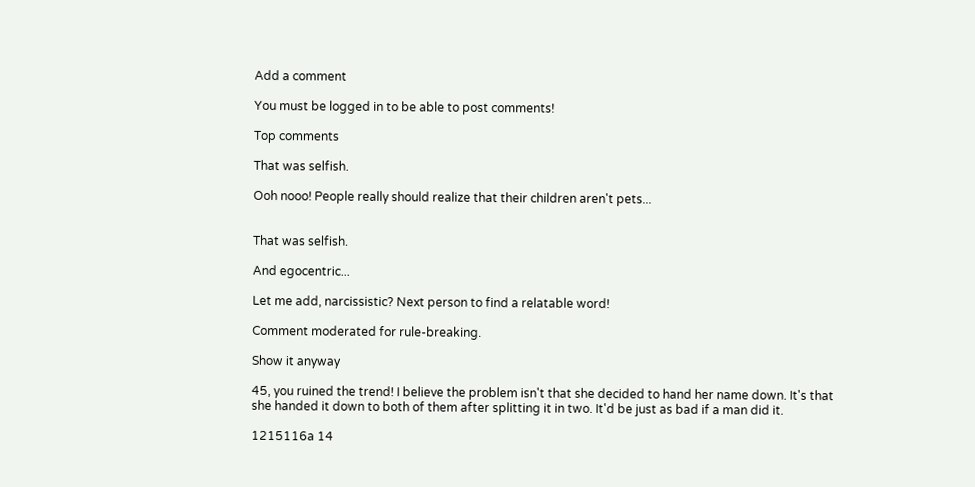Add a comment

You must be logged in to be able to post comments!

Top comments

That was selfish.

Ooh nooo! People really should realize that their children aren't pets...


That was selfish.

And egocentric...

Let me add, narcissistic? Next person to find a relatable word!

Comment moderated for rule-breaking.

Show it anyway

45, you ruined the trend! I believe the problem isn't that she decided to hand her name down. It's that she handed it down to both of them after splitting it in two. It'd be just as bad if a man did it.

1215116a 14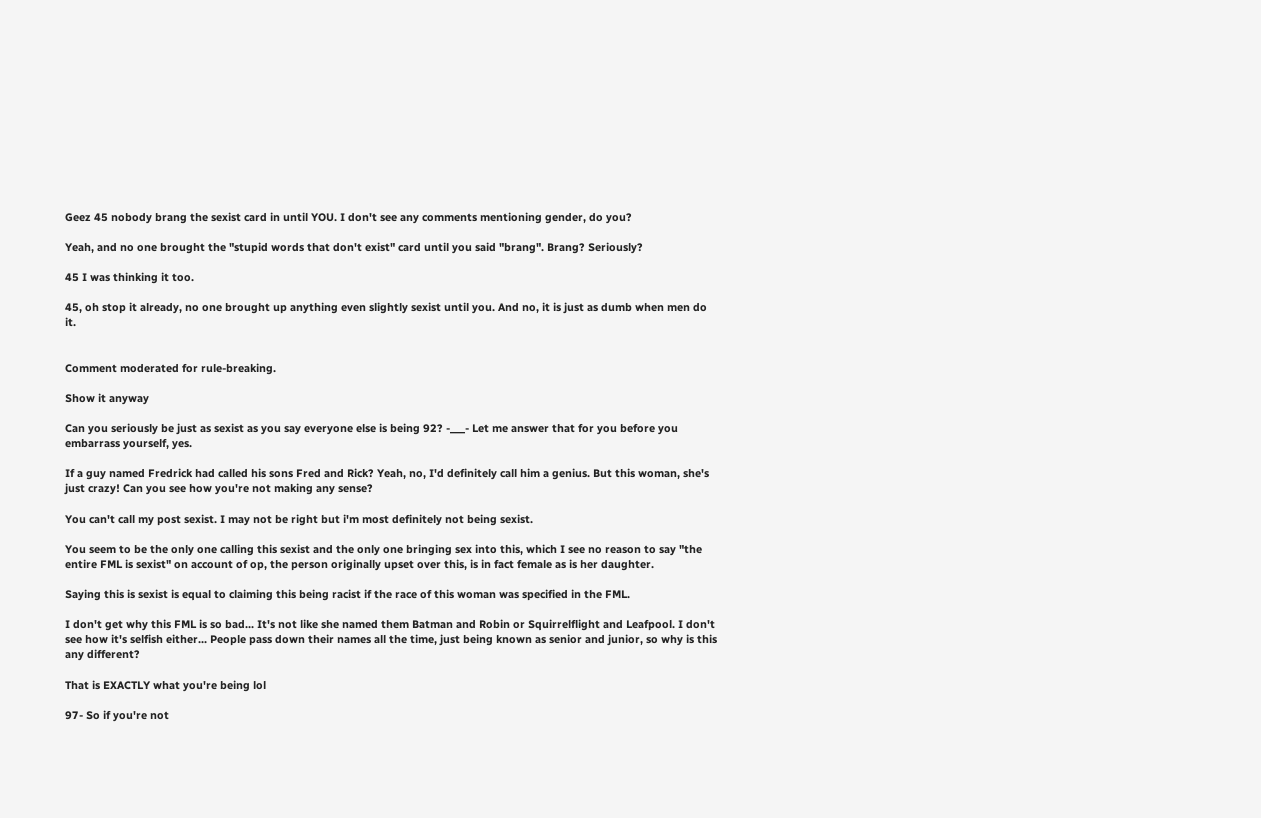Geez 45 nobody brang the sexist card in until YOU. I don't see any comments mentioning gender, do you?

Yeah, and no one brought the "stupid words that don't exist" card until you said "brang". Brang? Seriously?

45 I was thinking it too.

45, oh stop it already, no one brought up anything even slightly sexist until you. And no, it is just as dumb when men do it.


Comment moderated for rule-breaking.

Show it anyway

Can you seriously be just as sexist as you say everyone else is being 92? -___- Let me answer that for you before you embarrass yourself, yes.

If a guy named Fredrick had called his sons Fred and Rick? Yeah, no, I'd definitely call him a genius. But this woman, she's just crazy! Can you see how you're not making any sense?

You can't call my post sexist. I may not be right but i'm most definitely not being sexist.

You seem to be the only one calling this sexist and the only one bringing sex into this, which I see no reason to say "the entire FML is sexist" on account of op, the person originally upset over this, is in fact female as is her daughter.

Saying this is sexist is equal to claiming this being racist if the race of this woman was specified in the FML.

I don't get why this FML is so bad... It's not like she named them Batman and Robin or Squirrelflight and Leafpool. I don't see how it's selfish either... People pass down their names all the time, just being known as senior and junior, so why is this any different?

That is EXACTLY what you're being lol

97- So if you're not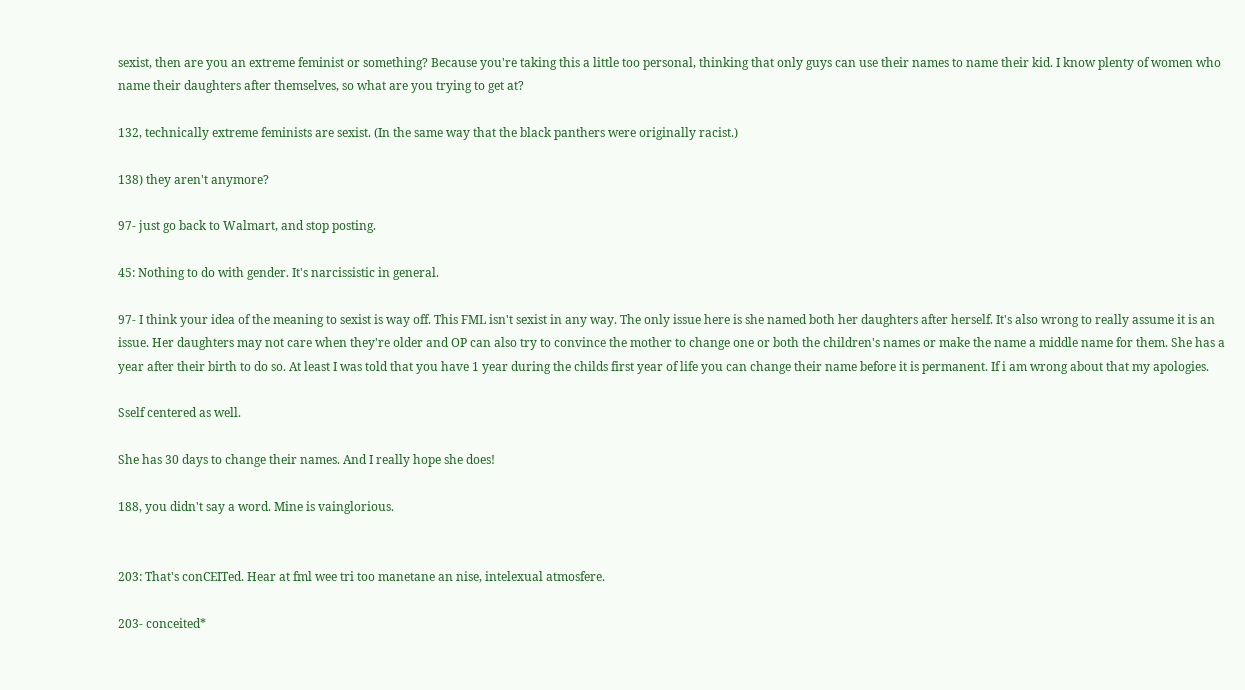sexist, then are you an extreme feminist or something? Because you're taking this a little too personal, thinking that only guys can use their names to name their kid. I know plenty of women who name their daughters after themselves, so what are you trying to get at?

132, technically extreme feminists are sexist. (In the same way that the black panthers were originally racist.)

138) they aren't anymore?

97- just go back to Walmart, and stop posting.

45: Nothing to do with gender. It's narcissistic in general.

97- I think your idea of the meaning to sexist is way off. This FML isn't sexist in any way. The only issue here is she named both her daughters after herself. It's also wrong to really assume it is an issue. Her daughters may not care when they're older and OP can also try to convince the mother to change one or both the children's names or make the name a middle name for them. She has a year after their birth to do so. At least I was told that you have 1 year during the childs first year of life you can change their name before it is permanent. If i am wrong about that my apologies.

Sself centered as well.

She has 30 days to change their names. And I really hope she does!

188, you didn't say a word. Mine is vainglorious.


203: That's conCEITed. Hear at fml wee tri too manetane an nise, intelexual atmosfere.

203- conceited*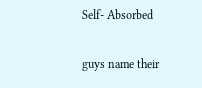Self- Absorbed

guys name their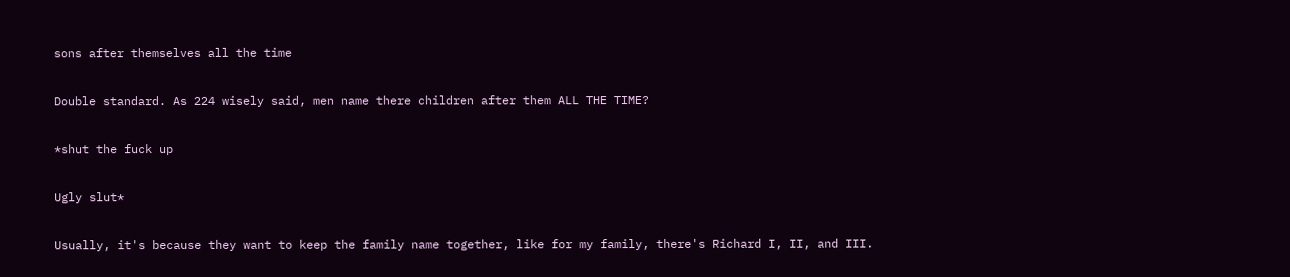sons after themselves all the time

Double standard. As 224 wisely said, men name there children after them ALL THE TIME?

*shut the fuck up

Ugly slut*

Usually, it's because they want to keep the family name together, like for my family, there's Richard I, II, and III.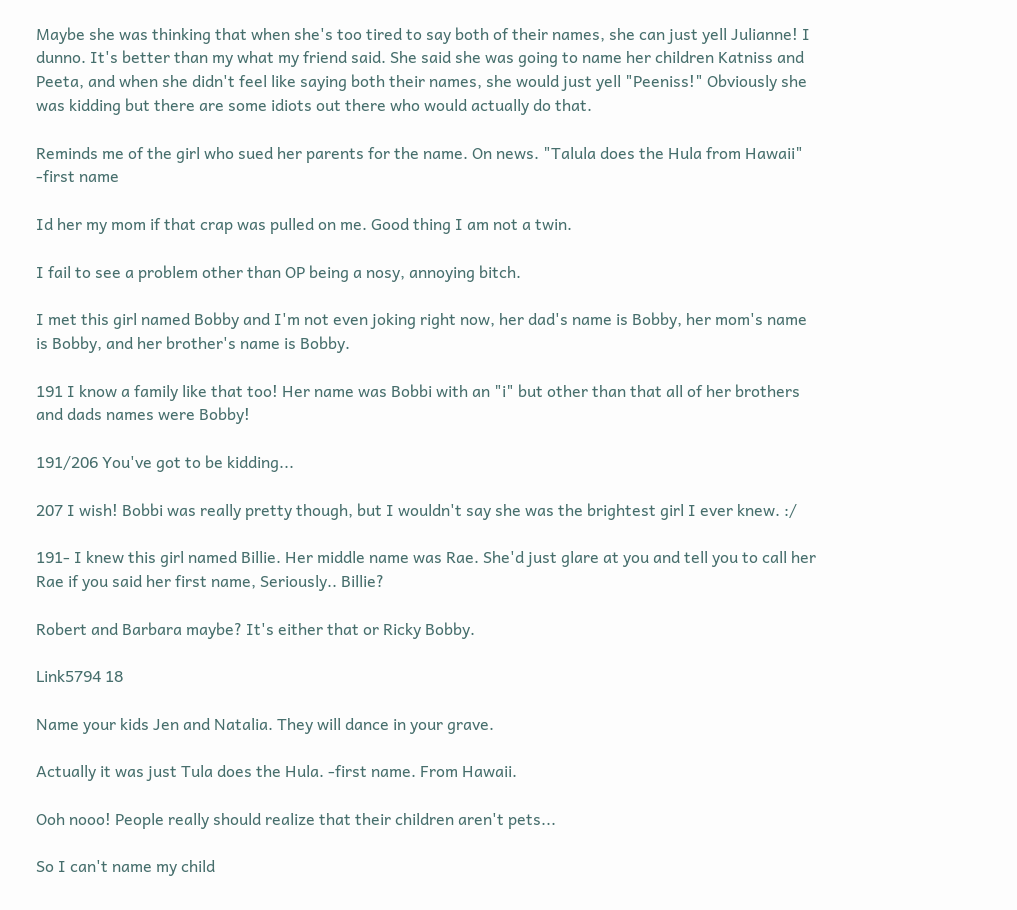Maybe she was thinking that when she's too tired to say both of their names, she can just yell Julianne! I dunno. It's better than my what my friend said. She said she was going to name her children Katniss and Peeta, and when she didn't feel like saying both their names, she would just yell "Peeniss!" Obviously she was kidding but there are some idiots out there who would actually do that.

Reminds me of the girl who sued her parents for the name. On news. "Talula does the Hula from Hawaii" -first name

Id her my mom if that crap was pulled on me. Good thing I am not a twin.

I fail to see a problem other than OP being a nosy, annoying bitch.

I met this girl named Bobby and I'm not even joking right now, her dad's name is Bobby, her mom's name is Bobby, and her brother's name is Bobby.

191 I know a family like that too! Her name was Bobbi with an "i" but other than that all of her brothers and dads names were Bobby!

191/206 You've got to be kidding...

207 I wish! Bobbi was really pretty though, but I wouldn't say she was the brightest girl I ever knew. :/

191- I knew this girl named Billie. Her middle name was Rae. She'd just glare at you and tell you to call her Rae if you said her first name, Seriously.. Billie?

Robert and Barbara maybe? It's either that or Ricky Bobby.

Link5794 18

Name your kids Jen and Natalia. They will dance in your grave.

Actually it was just Tula does the Hula. -first name. From Hawaii.

Ooh nooo! People really should realize that their children aren't pets...

So I can't name my child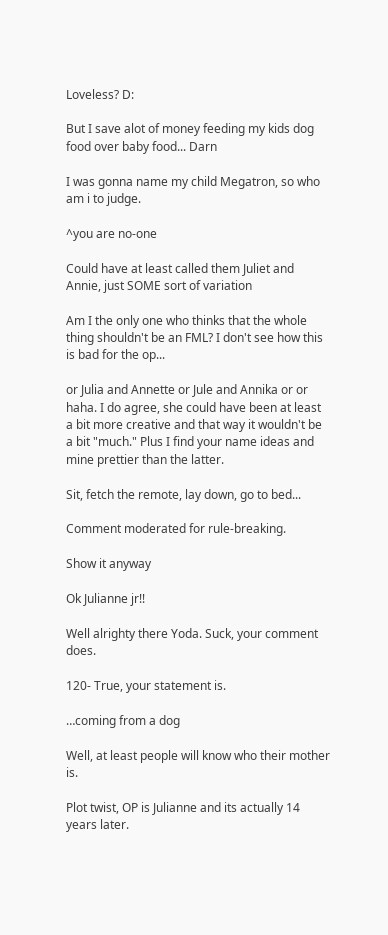Loveless? D:

But I save alot of money feeding my kids dog food over baby food... Darn

I was gonna name my child Megatron, so who am i to judge.

^you are no-one

Could have at least called them Juliet and Annie, just SOME sort of variation

Am I the only one who thinks that the whole thing shouldn't be an FML? I don't see how this is bad for the op...

or Julia and Annette or Jule and Annika or or haha. I do agree, she could have been at least a bit more creative and that way it wouldn't be a bit "much." Plus I find your name ideas and mine prettier than the latter.

Sit, fetch the remote, lay down, go to bed...

Comment moderated for rule-breaking.

Show it anyway

Ok Julianne jr!!

Well alrighty there Yoda. Suck, your comment does.

120- True, your statement is.

…coming from a dog

Well, at least people will know who their mother is.

Plot twist, OP is Julianne and its actually 14 years later.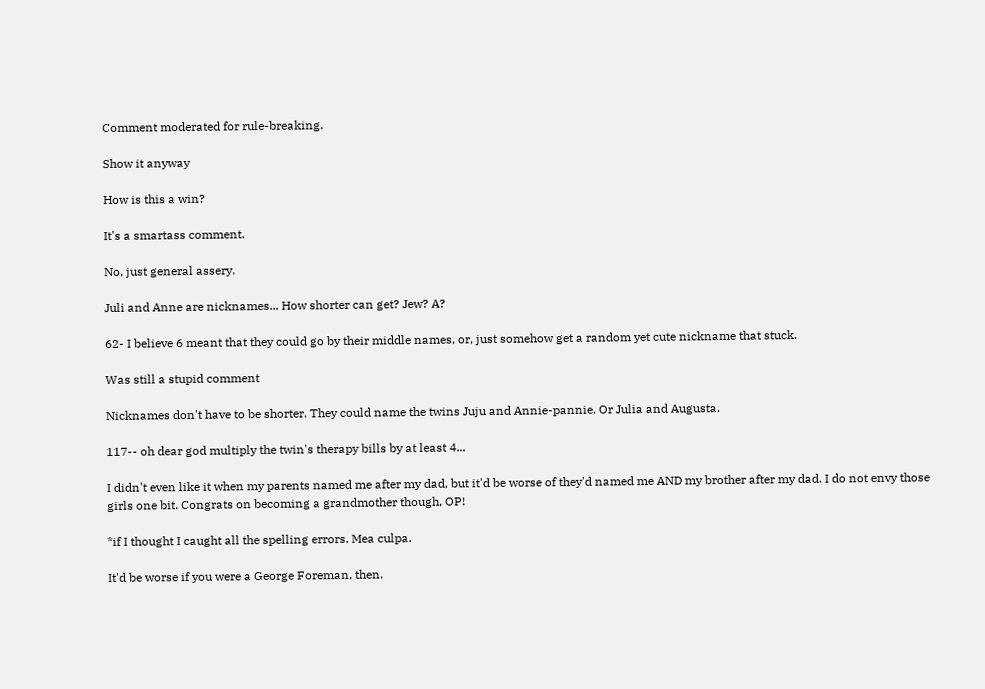Comment moderated for rule-breaking.

Show it anyway

How is this a win?

It's a smartass comment.

No, just general assery.

Juli and Anne are nicknames... How shorter can get? Jew? A?

62- I believe 6 meant that they could go by their middle names, or, just somehow get a random yet cute nickname that stuck.

Was still a stupid comment

Nicknames don't have to be shorter. They could name the twins Juju and Annie-pannie. Or Julia and Augusta.

117-- oh dear god multiply the twin's therapy bills by at least 4...

I didn't even like it when my parents named me after my dad, but it'd be worse of they'd named me AND my brother after my dad. I do not envy those girls one bit. Congrats on becoming a grandmother though, OP!

*if I thought I caught all the spelling errors. Mea culpa.

It'd be worse if you were a George Foreman, then.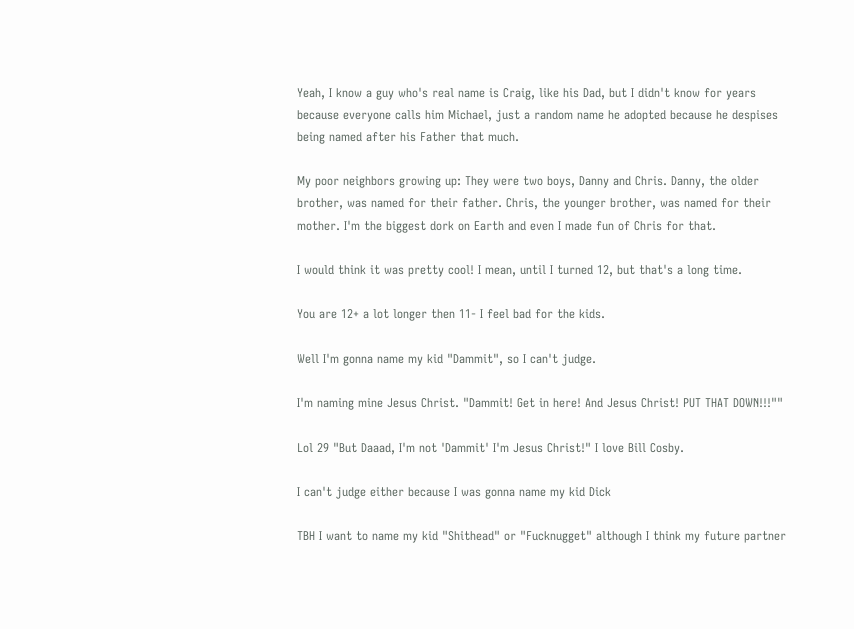Yeah, I know a guy who's real name is Craig, like his Dad, but I didn't know for years because everyone calls him Michael, just a random name he adopted because he despises being named after his Father that much.

My poor neighbors growing up: They were two boys, Danny and Chris. Danny, the older brother, was named for their father. Chris, the younger brother, was named for their mother. I'm the biggest dork on Earth and even I made fun of Chris for that.

I would think it was pretty cool! I mean, until I turned 12, but that's a long time.

You are 12+ a lot longer then 11- I feel bad for the kids.

Well I'm gonna name my kid "Dammit", so I can't judge.

I'm naming mine Jesus Christ. "Dammit! Get in here! And Jesus Christ! PUT THAT DOWN!!!""

Lol 29 "But Daaad, I'm not 'Dammit' I'm Jesus Christ!" I love Bill Cosby.

I can't judge either because I was gonna name my kid Dick

TBH I want to name my kid "Shithead" or "Fucknugget" although I think my future partner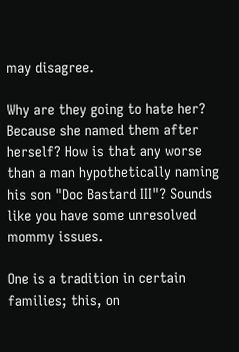may disagree.

Why are they going to hate her? Because she named them after herself? How is that any worse than a man hypothetically naming his son "Doc Bastard III"? Sounds like you have some unresolved mommy issues.

One is a tradition in certain families; this, on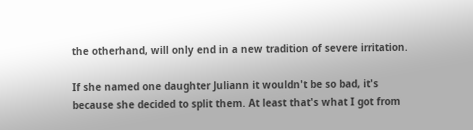the otherhand, will only end in a new tradition of severe irritation.

If she named one daughter Juliann it wouldn't be so bad, it's because she decided to split them. At least that's what I got from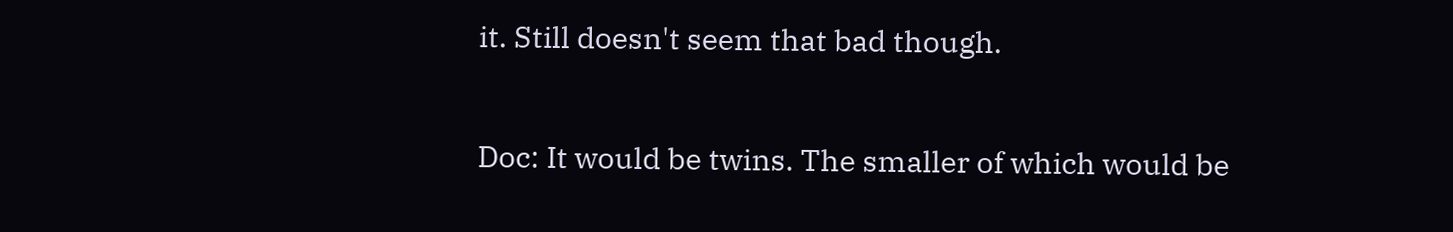it. Still doesn't seem that bad though.

Doc: It would be twins. The smaller of which would be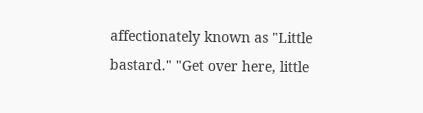affectionately known as "Little bastard." "Get over here, little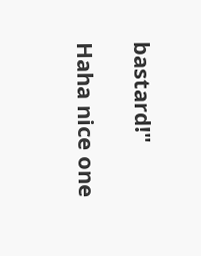bastard!"

Haha nice one